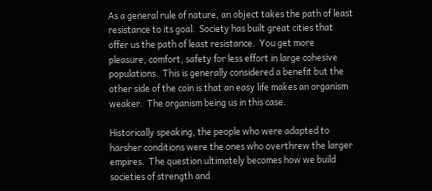As a general rule of nature, an object takes the path of least resistance to its goal.  Society has built great cities that offer us the path of least resistance.  You get more pleasure, comfort, safety for less effort in large cohesive populations.  This is generally considered a benefit but the other side of the coin is that an easy life makes an organism weaker.  The organism being us in this case.

Historically speaking, the people who were adapted to harsher conditions were the ones who overthrew the larger empires.  The question ultimately becomes how we build societies of strength and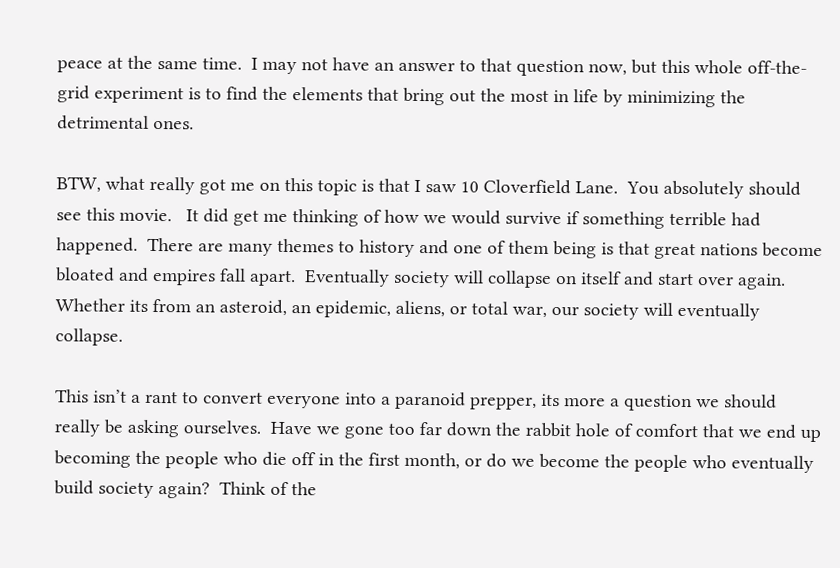peace at the same time.  I may not have an answer to that question now, but this whole off-the-grid experiment is to find the elements that bring out the most in life by minimizing the detrimental ones.

BTW, what really got me on this topic is that I saw 10 Cloverfield Lane.  You absolutely should see this movie.   It did get me thinking of how we would survive if something terrible had happened.  There are many themes to history and one of them being is that great nations become bloated and empires fall apart.  Eventually society will collapse on itself and start over again.  Whether its from an asteroid, an epidemic, aliens, or total war, our society will eventually collapse.

This isn’t a rant to convert everyone into a paranoid prepper, its more a question we should really be asking ourselves.  Have we gone too far down the rabbit hole of comfort that we end up becoming the people who die off in the first month, or do we become the people who eventually build society again?  Think of the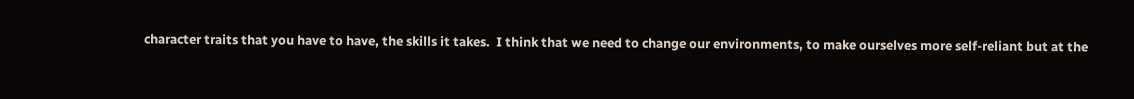character traits that you have to have, the skills it takes.  I think that we need to change our environments, to make ourselves more self-reliant but at the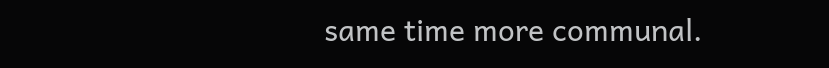same time more communal.